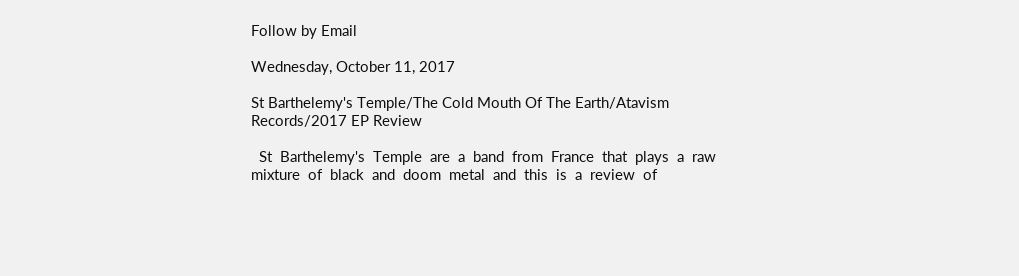Follow by Email

Wednesday, October 11, 2017

St Barthelemy's Temple/The Cold Mouth Of The Earth/Atavism Records/2017 EP Review

  St  Barthelemy's  Temple  are  a  band  from  France  that  plays  a  raw  mixture  of  black  and  doom  metal  and  this  is  a  review  of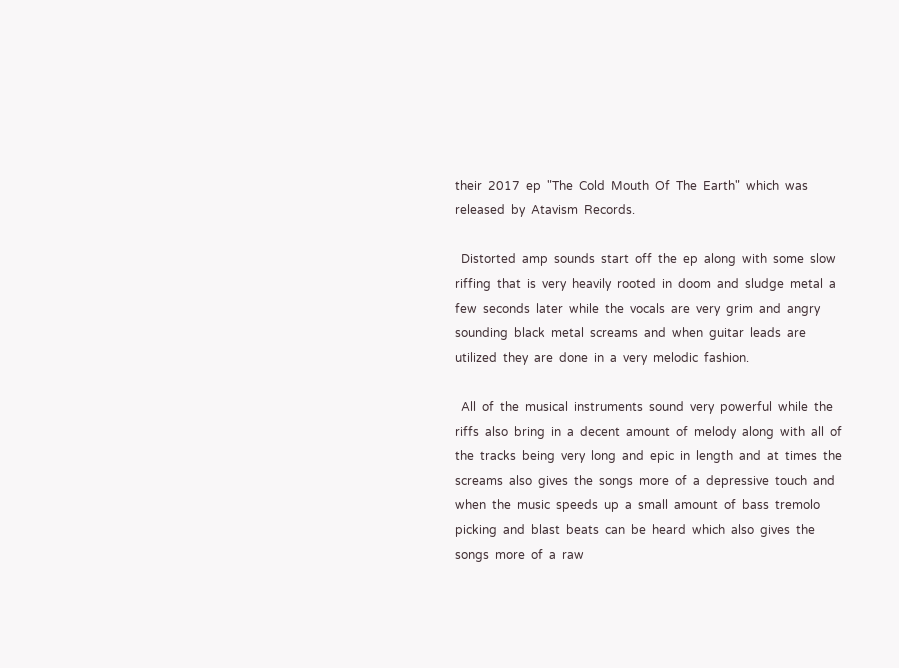their  2017  ep  "The  Cold  Mouth  Of  The  Earth"  which  was  released  by  Atavism  Records.

  Distorted  amp  sounds  start  off  the  ep  along  with  some  slow  riffing  that  is  very  heavily  rooted  in  doom  and  sludge  metal  a  few  seconds  later  while  the  vocals  are  very  grim  and  angry  sounding  black  metal  screams  and  when  guitar  leads  are  utilized  they  are  done  in  a  very  melodic  fashion.

  All  of  the  musical  instruments  sound  very  powerful  while  the  riffs  also  bring  in  a  decent  amount  of  melody  along  with  all  of  the  tracks  being  very  long  and  epic  in  length  and  at  times  the  screams  also  gives  the  songs  more  of  a  depressive  touch  and  when  the  music  speeds  up  a  small  amount  of  bass  tremolo  picking  and  blast  beats  can  be  heard  which  also  gives  the  songs  more  of  a  raw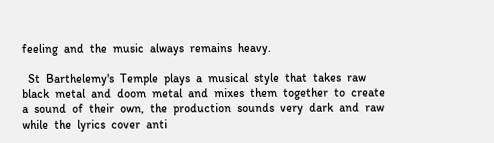feeling  and  the  music  always  remains  heavy.

  St  Barthelemy's  Temple  plays  a  musical  style  that  takes  raw  black  metal  and  doom  metal  and  mixes  them  together  to  create  a  sound  of  their  own,  the  production  sounds  very  dark  and  raw  while  the  lyrics  cover  anti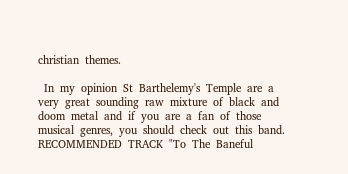christian  themes.

  In  my  opinion  St  Barthelemy's  Temple  are  a  very  great  sounding  raw  mixture  of  black  and  doom  metal  and  if  you  are  a  fan  of  those  musical  genres,  you  should  check  out  this  band.  RECOMMENDED  TRACK  "To  The  Baneful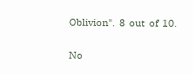Oblivion".  8  out  of  10.


No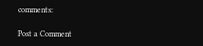comments:

Post a Comment